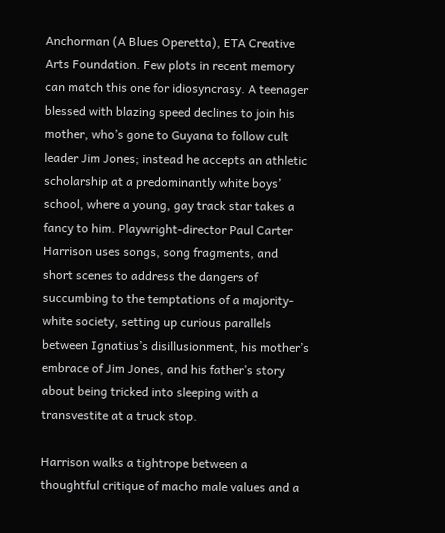Anchorman (A Blues Operetta), ETA Creative Arts Foundation. Few plots in recent memory can match this one for idiosyncrasy. A teenager blessed with blazing speed declines to join his mother, who’s gone to Guyana to follow cult leader Jim Jones; instead he accepts an athletic scholarship at a predominantly white boys’ school, where a young, gay track star takes a fancy to him. Playwright-director Paul Carter Harrison uses songs, song fragments, and short scenes to address the dangers of succumbing to the temptations of a majority-white society, setting up curious parallels between Ignatius’s disillusionment, his mother’s embrace of Jim Jones, and his father’s story about being tricked into sleeping with a transvestite at a truck stop.

Harrison walks a tightrope between a thoughtful critique of macho male values and a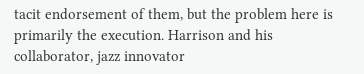tacit endorsement of them, but the problem here is primarily the execution. Harrison and his collaborator, jazz innovator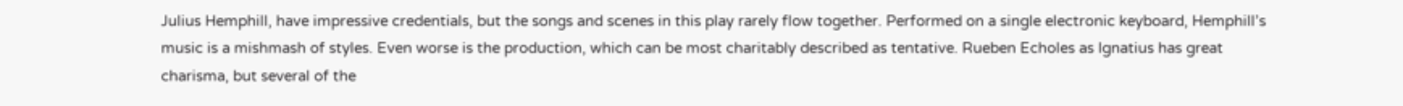Julius Hemphill, have impressive credentials, but the songs and scenes in this play rarely flow together. Performed on a single electronic keyboard, Hemphill’s music is a mishmash of styles. Even worse is the production, which can be most charitably described as tentative. Rueben Echoles as Ignatius has great charisma, but several of the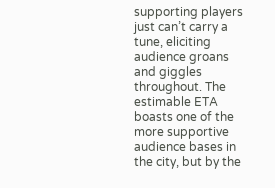supporting players just can’t carry a tune, eliciting audience groans and giggles throughout. The estimable ETA boasts one of the more supportive audience bases in the city, but by the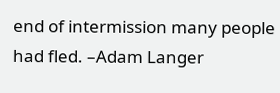end of intermission many people had fled. –Adam Langer